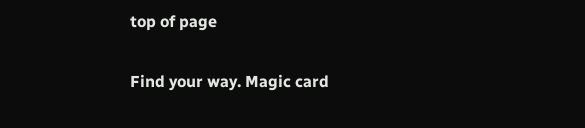top of page

Find your way. Magic card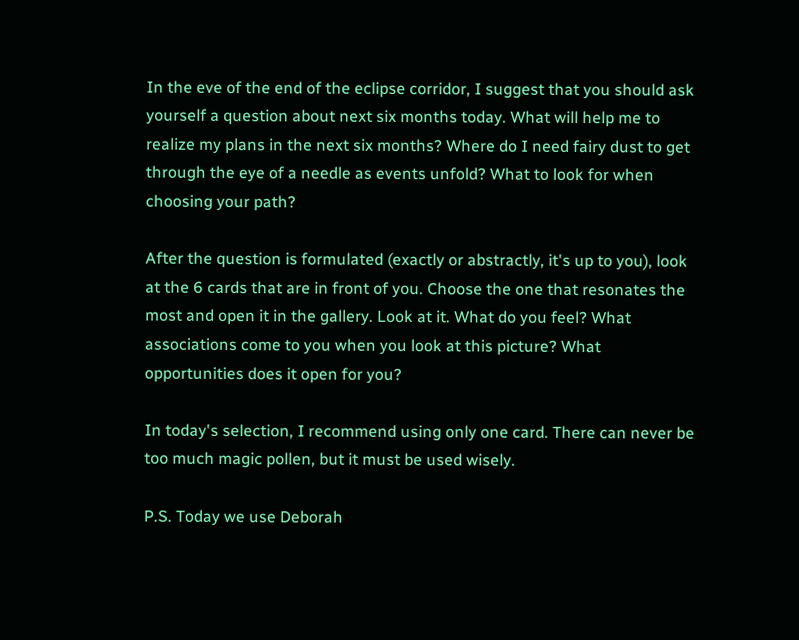In the eve of the end of the eclipse corridor, I suggest that you should ask yourself a question about next six months today. What will help me to realize my plans in the next six months? Where do I need fairy dust to get through the eye of a needle as events unfold? What to look for when choosing your path?

After the question is formulated (exactly or abstractly, it's up to you), look at the 6 cards that are in front of you. Choose the one that resonates the most and open it in the gallery. Look at it. What do you feel? What associations come to you when you look at this picture? What opportunities does it open for you?

In today's selection, I recommend using only one card. There can never be too much magic pollen, but it must be used wisely.

P.S. Today we use Deborah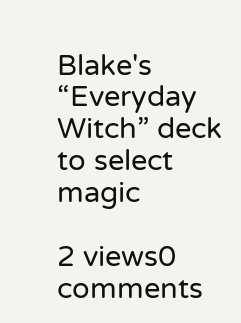Blake's “Everyday Witch” deck to select magic

2 views0 comments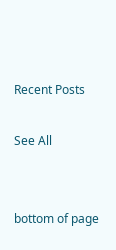Recent Posts

See All


bottom of page